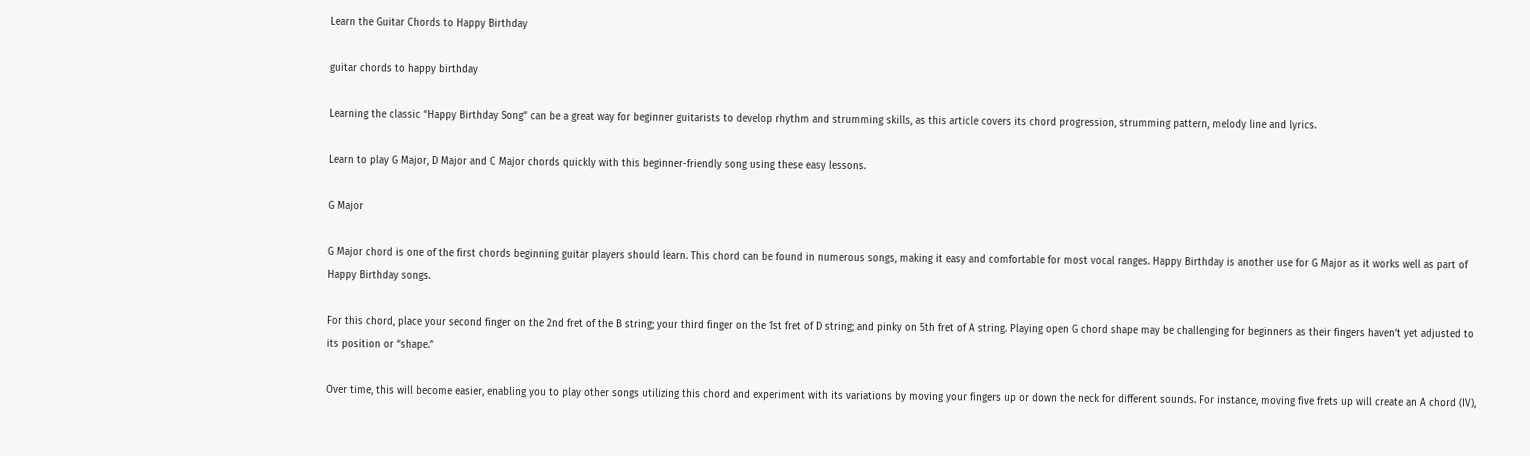Learn the Guitar Chords to Happy Birthday

guitar chords to happy birthday

Learning the classic “Happy Birthday Song” can be a great way for beginner guitarists to develop rhythm and strumming skills, as this article covers its chord progression, strumming pattern, melody line and lyrics.

Learn to play G Major, D Major and C Major chords quickly with this beginner-friendly song using these easy lessons.

G Major

G Major chord is one of the first chords beginning guitar players should learn. This chord can be found in numerous songs, making it easy and comfortable for most vocal ranges. Happy Birthday is another use for G Major as it works well as part of Happy Birthday songs.

For this chord, place your second finger on the 2nd fret of the B string; your third finger on the 1st fret of D string; and pinky on 5th fret of A string. Playing open G chord shape may be challenging for beginners as their fingers haven’t yet adjusted to its position or “shape.”

Over time, this will become easier, enabling you to play other songs utilizing this chord and experiment with its variations by moving your fingers up or down the neck for different sounds. For instance, moving five frets up will create an A chord (IV),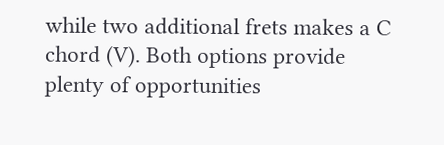while two additional frets makes a C chord (V). Both options provide plenty of opportunities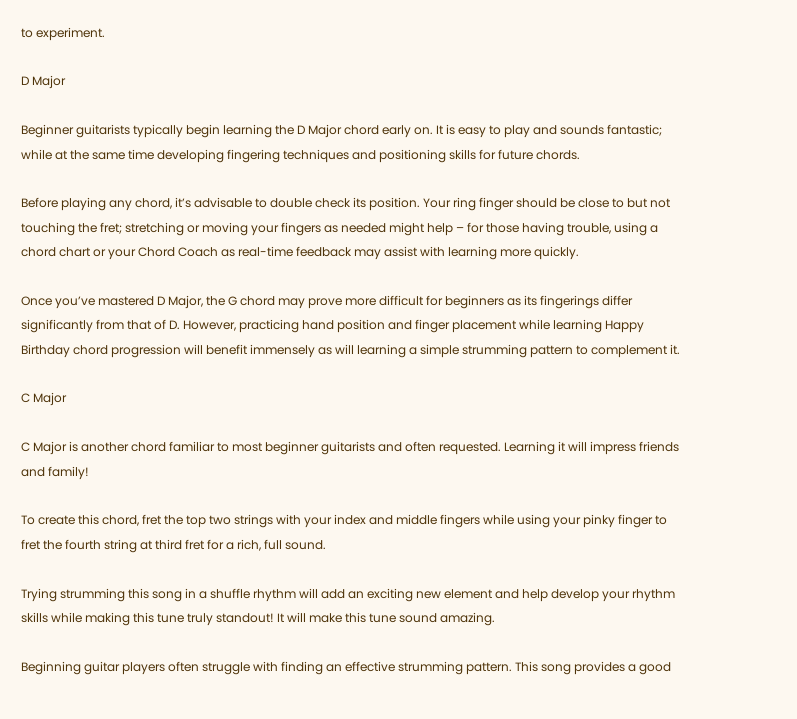to experiment.

D Major

Beginner guitarists typically begin learning the D Major chord early on. It is easy to play and sounds fantastic; while at the same time developing fingering techniques and positioning skills for future chords.

Before playing any chord, it’s advisable to double check its position. Your ring finger should be close to but not touching the fret; stretching or moving your fingers as needed might help – for those having trouble, using a chord chart or your Chord Coach as real-time feedback may assist with learning more quickly.

Once you’ve mastered D Major, the G chord may prove more difficult for beginners as its fingerings differ significantly from that of D. However, practicing hand position and finger placement while learning Happy Birthday chord progression will benefit immensely as will learning a simple strumming pattern to complement it.

C Major

C Major is another chord familiar to most beginner guitarists and often requested. Learning it will impress friends and family!

To create this chord, fret the top two strings with your index and middle fingers while using your pinky finger to fret the fourth string at third fret for a rich, full sound.

Trying strumming this song in a shuffle rhythm will add an exciting new element and help develop your rhythm skills while making this tune truly standout! It will make this tune sound amazing.

Beginning guitar players often struggle with finding an effective strumming pattern. This song provides a good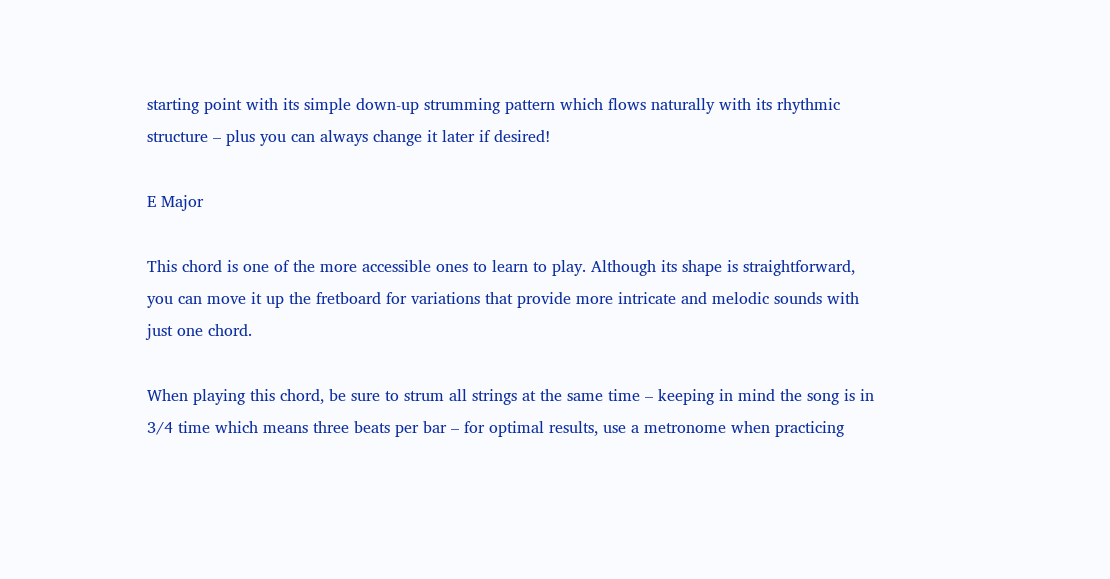starting point with its simple down-up strumming pattern which flows naturally with its rhythmic structure – plus you can always change it later if desired!

E Major

This chord is one of the more accessible ones to learn to play. Although its shape is straightforward, you can move it up the fretboard for variations that provide more intricate and melodic sounds with just one chord.

When playing this chord, be sure to strum all strings at the same time – keeping in mind the song is in 3/4 time which means three beats per bar – for optimal results, use a metronome when practicing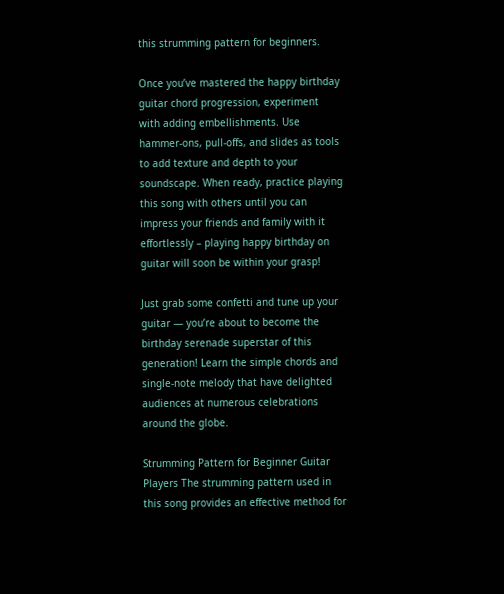this strumming pattern for beginners.

Once you’ve mastered the happy birthday guitar chord progression, experiment with adding embellishments. Use hammer-ons, pull-offs, and slides as tools to add texture and depth to your soundscape. When ready, practice playing this song with others until you can impress your friends and family with it effortlessly – playing happy birthday on guitar will soon be within your grasp!

Just grab some confetti and tune up your guitar — you’re about to become the birthday serenade superstar of this generation! Learn the simple chords and single-note melody that have delighted audiences at numerous celebrations around the globe.

Strumming Pattern for Beginner Guitar Players The strumming pattern used in this song provides an effective method for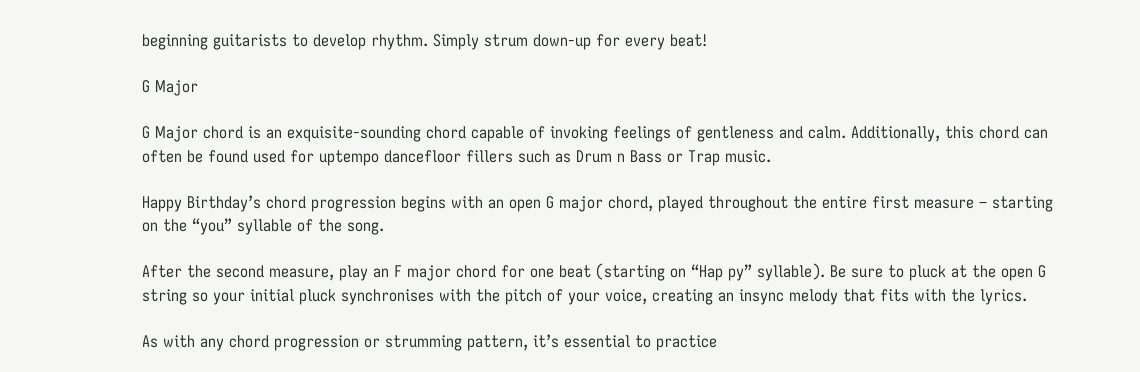beginning guitarists to develop rhythm. Simply strum down-up for every beat!

G Major

G Major chord is an exquisite-sounding chord capable of invoking feelings of gentleness and calm. Additionally, this chord can often be found used for uptempo dancefloor fillers such as Drum n Bass or Trap music.

Happy Birthday’s chord progression begins with an open G major chord, played throughout the entire first measure – starting on the “you” syllable of the song.

After the second measure, play an F major chord for one beat (starting on “Hap py” syllable). Be sure to pluck at the open G string so your initial pluck synchronises with the pitch of your voice, creating an insync melody that fits with the lyrics.

As with any chord progression or strumming pattern, it’s essential to practice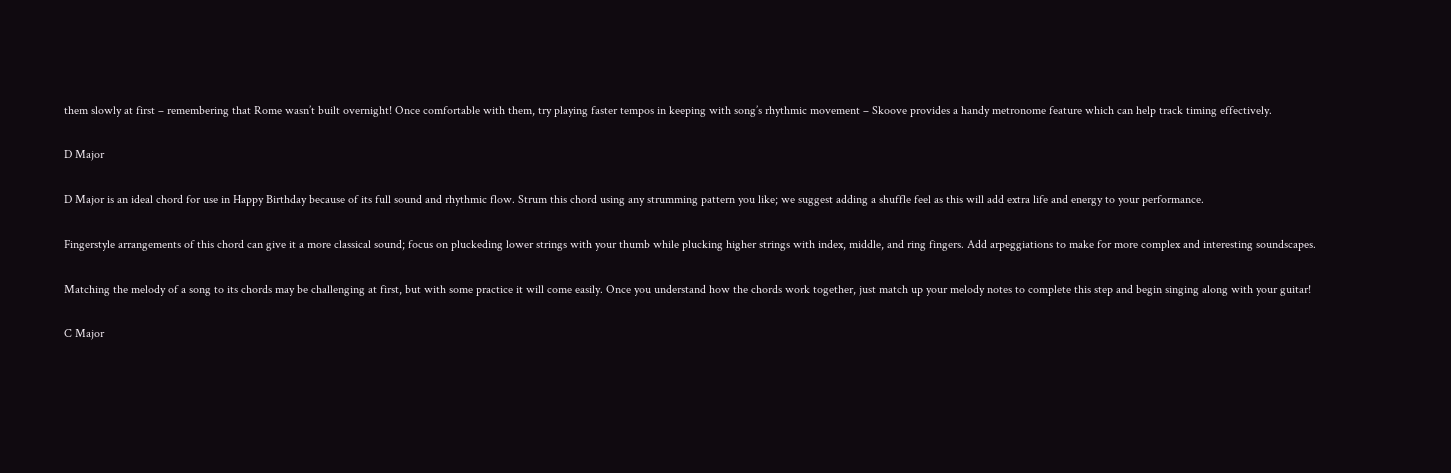them slowly at first – remembering that Rome wasn’t built overnight! Once comfortable with them, try playing faster tempos in keeping with song’s rhythmic movement – Skoove provides a handy metronome feature which can help track timing effectively.

D Major

D Major is an ideal chord for use in Happy Birthday because of its full sound and rhythmic flow. Strum this chord using any strumming pattern you like; we suggest adding a shuffle feel as this will add extra life and energy to your performance.

Fingerstyle arrangements of this chord can give it a more classical sound; focus on pluckeding lower strings with your thumb while plucking higher strings with index, middle, and ring fingers. Add arpeggiations to make for more complex and interesting soundscapes.

Matching the melody of a song to its chords may be challenging at first, but with some practice it will come easily. Once you understand how the chords work together, just match up your melody notes to complete this step and begin singing along with your guitar!

C Major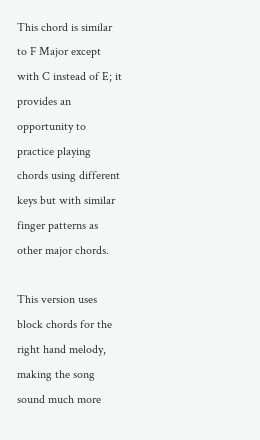This chord is similar to F Major except with C instead of E; it provides an opportunity to practice playing chords using different keys but with similar finger patterns as other major chords.

This version uses block chords for the right hand melody, making the song sound much more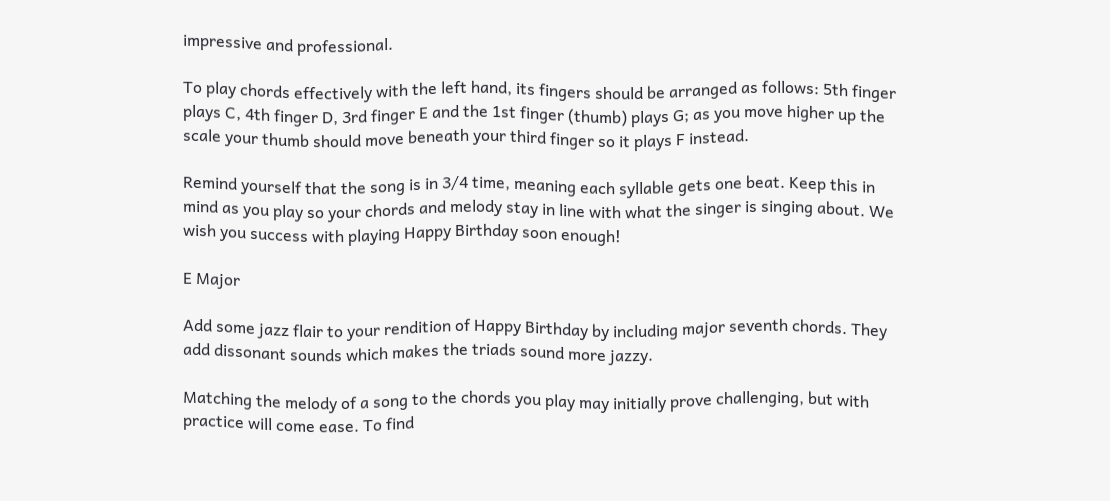impressive and professional.

To play chords effectively with the left hand, its fingers should be arranged as follows: 5th finger plays C, 4th finger D, 3rd finger E and the 1st finger (thumb) plays G; as you move higher up the scale your thumb should move beneath your third finger so it plays F instead.

Remind yourself that the song is in 3/4 time, meaning each syllable gets one beat. Keep this in mind as you play so your chords and melody stay in line with what the singer is singing about. We wish you success with playing Happy Birthday soon enough!

E Major

Add some jazz flair to your rendition of Happy Birthday by including major seventh chords. They add dissonant sounds which makes the triads sound more jazzy.

Matching the melody of a song to the chords you play may initially prove challenging, but with practice will come ease. To find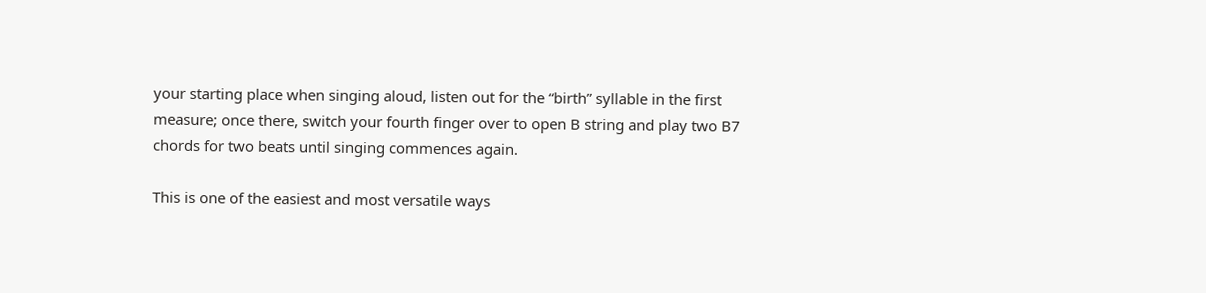your starting place when singing aloud, listen out for the “birth” syllable in the first measure; once there, switch your fourth finger over to open B string and play two B7 chords for two beats until singing commences again.

This is one of the easiest and most versatile ways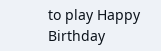to play Happy Birthday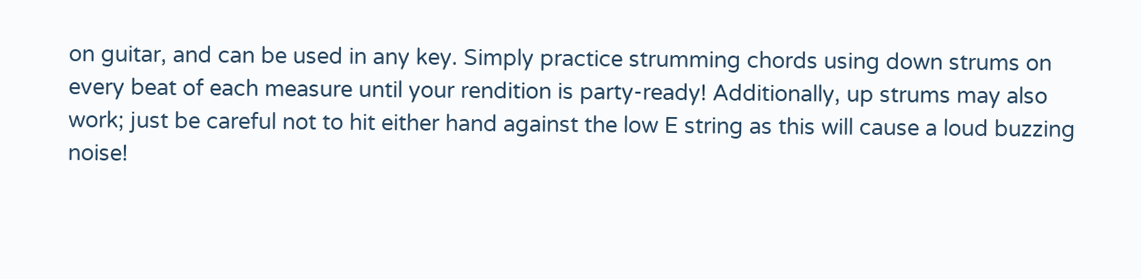on guitar, and can be used in any key. Simply practice strumming chords using down strums on every beat of each measure until your rendition is party-ready! Additionally, up strums may also work; just be careful not to hit either hand against the low E string as this will cause a loud buzzing noise!